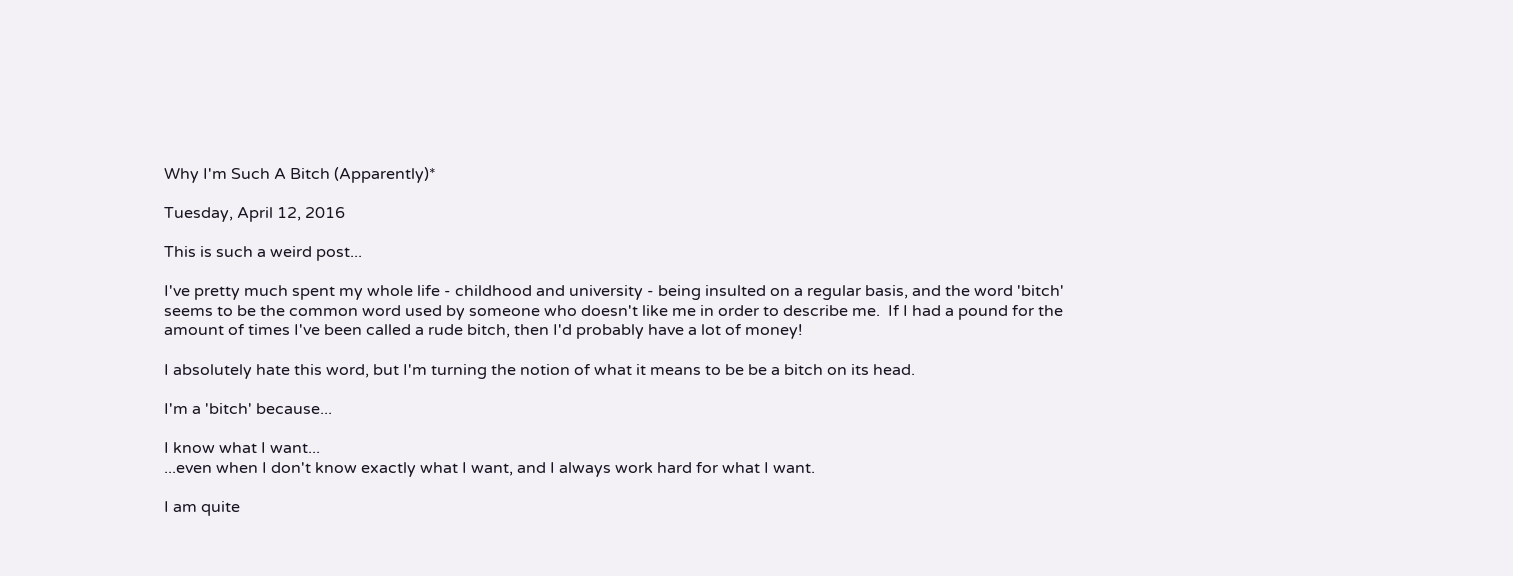Why I'm Such A Bitch (Apparently)*

Tuesday, April 12, 2016

This is such a weird post...

I've pretty much spent my whole life - childhood and university - being insulted on a regular basis, and the word 'bitch' seems to be the common word used by someone who doesn't like me in order to describe me.  If I had a pound for the amount of times I've been called a rude bitch, then I'd probably have a lot of money!

I absolutely hate this word, but I'm turning the notion of what it means to be be a bitch on its head.

I'm a 'bitch' because...

I know what I want...
...even when I don't know exactly what I want, and I always work hard for what I want.

I am quite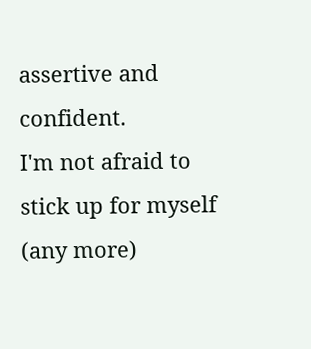assertive and confident.
I'm not afraid to stick up for myself (any more)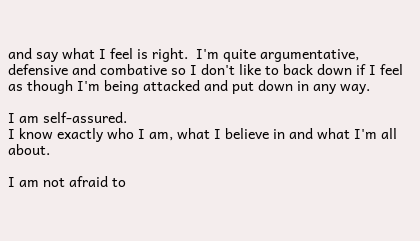and say what I feel is right.  I'm quite argumentative, defensive and combative so I don't like to back down if I feel as though I'm being attacked and put down in any way.

I am self-assured.
I know exactly who I am, what I believe in and what I'm all about.

I am not afraid to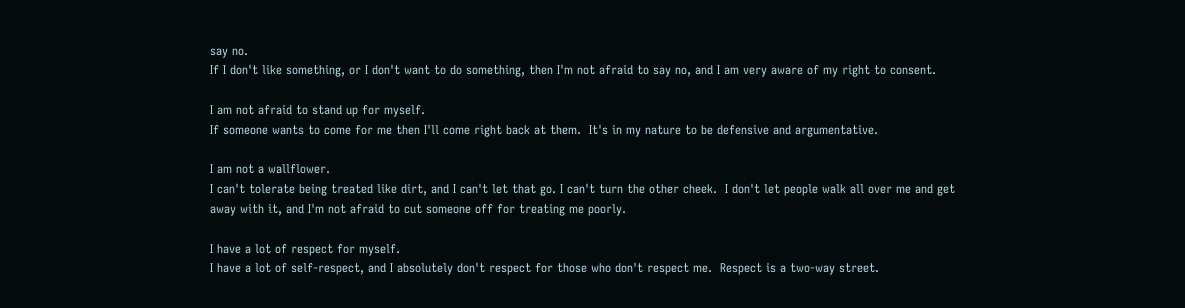say no.
If I don't like something, or I don't want to do something, then I'm not afraid to say no, and I am very aware of my right to consent.

I am not afraid to stand up for myself.
If someone wants to come for me then I'll come right back at them.  It's in my nature to be defensive and argumentative.

I am not a wallflower.
I can't tolerate being treated like dirt, and I can't let that go. I can't turn the other cheek.  I don't let people walk all over me and get away with it, and I'm not afraid to cut someone off for treating me poorly.

I have a lot of respect for myself.
I have a lot of self-respect, and I absolutely don't respect for those who don't respect me.  Respect is a two-way street.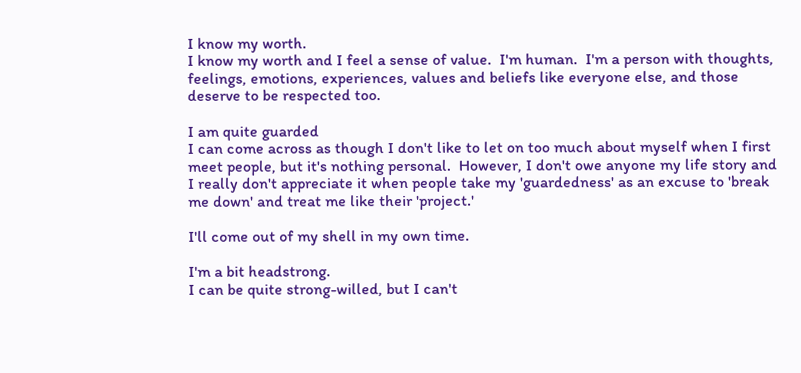I know my worth.
I know my worth and I feel a sense of value.  I'm human.  I'm a person with thoughts, feelings, emotions, experiences, values and beliefs like everyone else, and those deserve to be respected too.

I am quite guarded
I can come across as though I don't like to let on too much about myself when I first meet people, but it's nothing personal.  However, I don't owe anyone my life story and I really don't appreciate it when people take my 'guardedness' as an excuse to 'break me down' and treat me like their 'project.'

I'll come out of my shell in my own time.

I'm a bit headstrong.
I can be quite strong-willed, but I can't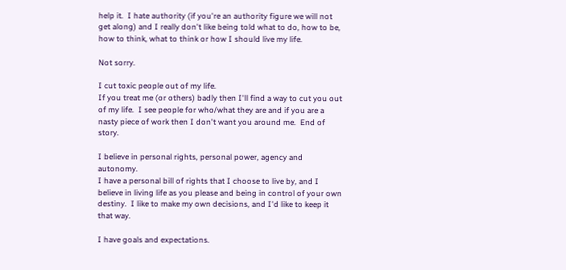help it.  I hate authority (if you're an authority figure we will not get along) and I really don't like being told what to do, how to be, how to think, what to think or how I should live my life.

Not sorry.

I cut toxic people out of my life.
If you treat me (or others) badly then I'll find a way to cut you out of my life.  I see people for who/what they are and if you are a nasty piece of work then I don't want you around me.  End of story.

I believe in personal rights, personal power, agency and autonomy.
I have a personal bill of rights that I choose to live by, and I believe in living life as you please and being in control of your own destiny.  I like to make my own decisions, and I'd like to keep it that way.

I have goals and expectations.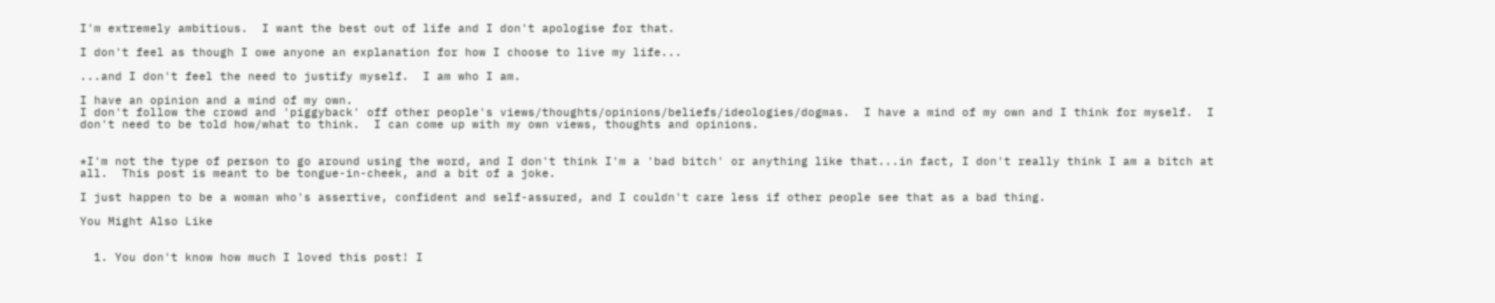I'm extremely ambitious.  I want the best out of life and I don't apologise for that.

I don't feel as though I owe anyone an explanation for how I choose to live my life...

...and I don't feel the need to justify myself.  I am who I am.

I have an opinion and a mind of my own.
I don't follow the crowd and 'piggyback' off other people's views/thoughts/opinions/beliefs/ideologies/dogmas.  I have a mind of my own and I think for myself.  I don't need to be told how/what to think.  I can come up with my own views, thoughts and opinions.


*I'm not the type of person to go around using the word, and I don't think I'm a 'bad bitch' or anything like that...in fact, I don't really think I am a bitch at all.  This post is meant to be tongue-in-cheek, and a bit of a joke.

I just happen to be a woman who's assertive, confident and self-assured, and I couldn't care less if other people see that as a bad thing.

You Might Also Like


  1. You don't know how much I loved this post! I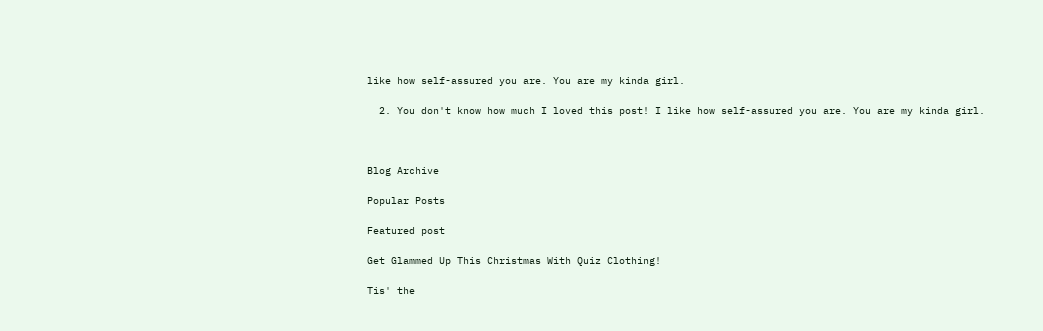like how self-assured you are. You are my kinda girl.

  2. You don't know how much I loved this post! I like how self-assured you are. You are my kinda girl.



Blog Archive

Popular Posts

Featured post

Get Glammed Up This Christmas With Quiz Clothing!

Tis' the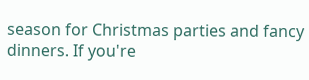season for Christmas parties and fancy dinners. If you're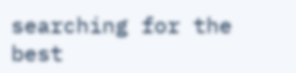searching for the best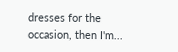dresses for the occasion, then I'm...